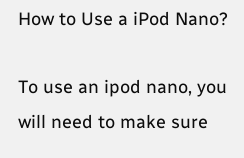How to Use a iPod Nano?

To use an ipod nano, you will need to make sure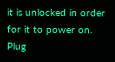it is unlocked in order for it to power on. Plug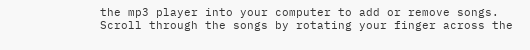the mp3 player into your computer to add or remove songs. Scroll through the songs by rotating your finger across the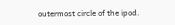outermost circle of the ipod.